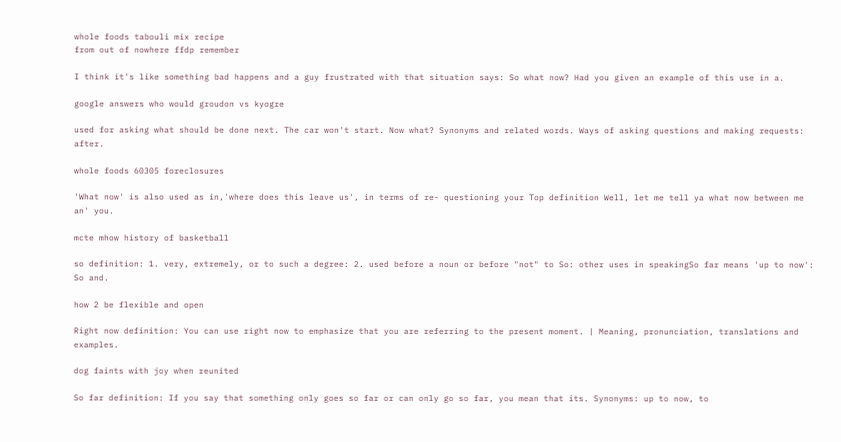whole foods tabouli mix recipe
from out of nowhere ffdp remember

I think it's like something bad happens and a guy frustrated with that situation says: So what now? Had you given an example of this use in a.

google answers who would groudon vs kyogre

used for asking what should be done next. The car won't start. Now what? Synonyms and related words. Ways of asking questions and making requests: after.

whole foods 60305 foreclosures

'What now' is also used as in,'where does this leave us', in terms of re- questioning your Top definition Well, let me tell ya what now between me an' you.

mcte mhow history of basketball

so definition: 1. very, extremely, or to such a degree: 2. used before a noun or before "not" to So: other uses in speakingSo far means 'up to now': So and.

how 2 be flexible and open

Right now definition: You can use right now to emphasize that you are referring to the present moment. | Meaning, pronunciation, translations and examples.

dog faints with joy when reunited

So far definition: If you say that something only goes so far or can only go so far, you mean that its. Synonyms: up to now, to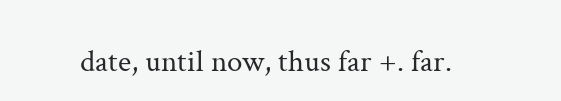date, until now, thus far +. far.